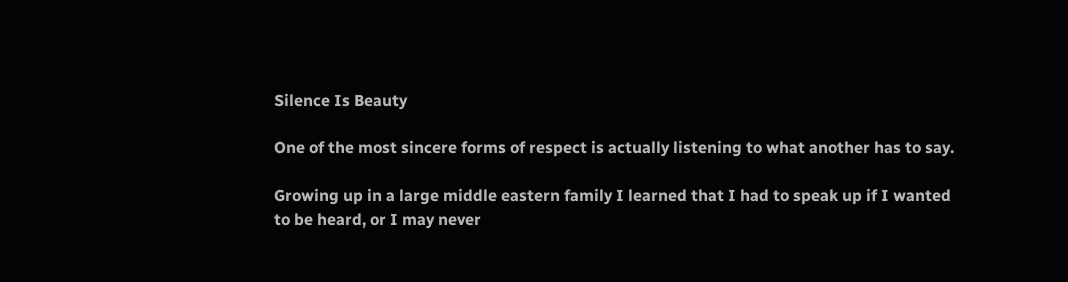Silence Is Beauty

One of the most sincere forms of respect is actually listening to what another has to say.

Growing up in a large middle eastern family I learned that I had to speak up if I wanted to be heard, or I may never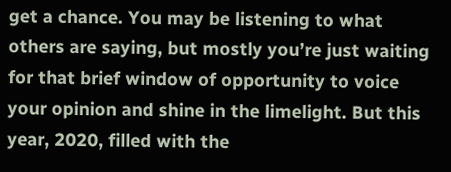get a chance. You may be listening to what others are saying, but mostly you’re just waiting for that brief window of opportunity to voice your opinion and shine in the limelight. But this year, 2020, filled with the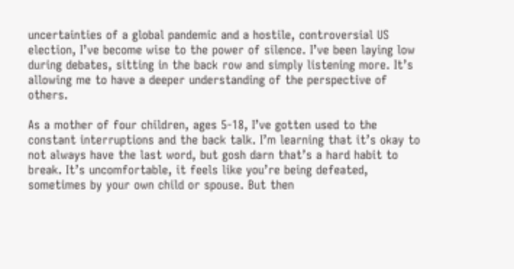uncertainties of a global pandemic and a hostile, controversial US election, I’ve become wise to the power of silence. I’ve been laying low during debates, sitting in the back row and simply listening more. It’s allowing me to have a deeper understanding of the perspective of others.

As a mother of four children, ages 5-18, I’ve gotten used to the constant interruptions and the back talk. I’m learning that it’s okay to not always have the last word, but gosh darn that’s a hard habit to break. It’s uncomfortable, it feels like you’re being defeated, sometimes by your own child or spouse. But then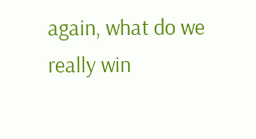again, what do we really win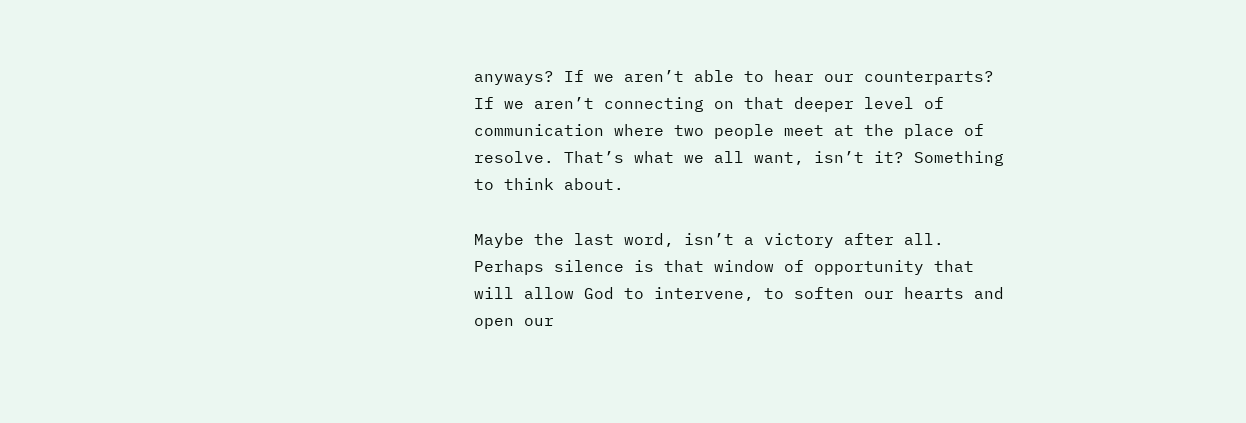anyways? If we aren’t able to hear our counterparts? If we aren’t connecting on that deeper level of communication where two people meet at the place of resolve. That’s what we all want, isn’t it? Something to think about.

Maybe the last word, isn’t a victory after all. Perhaps silence is that window of opportunity that will allow God to intervene, to soften our hearts and open our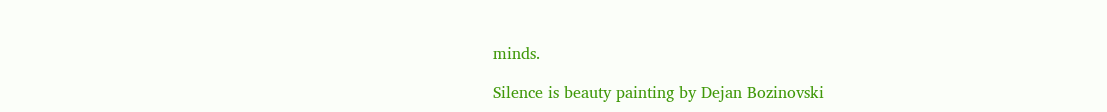minds.

Silence is beauty painting by Dejan Bozinovski